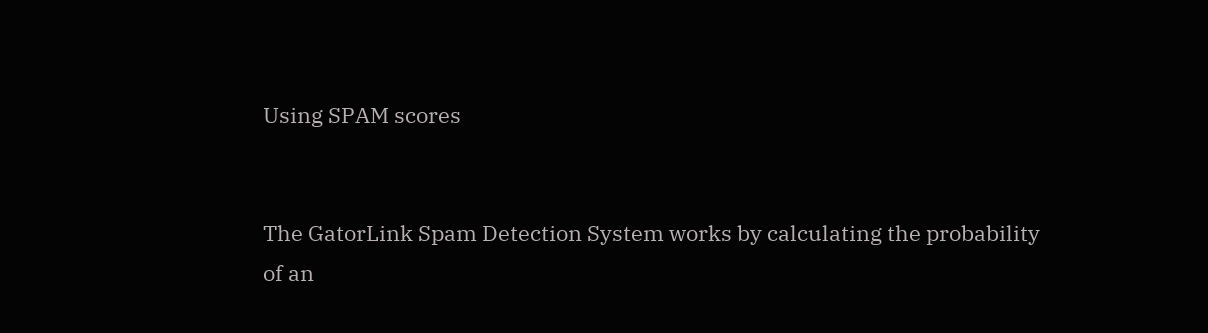Using SPAM scores


The GatorLink Spam Detection System works by calculating the probability of an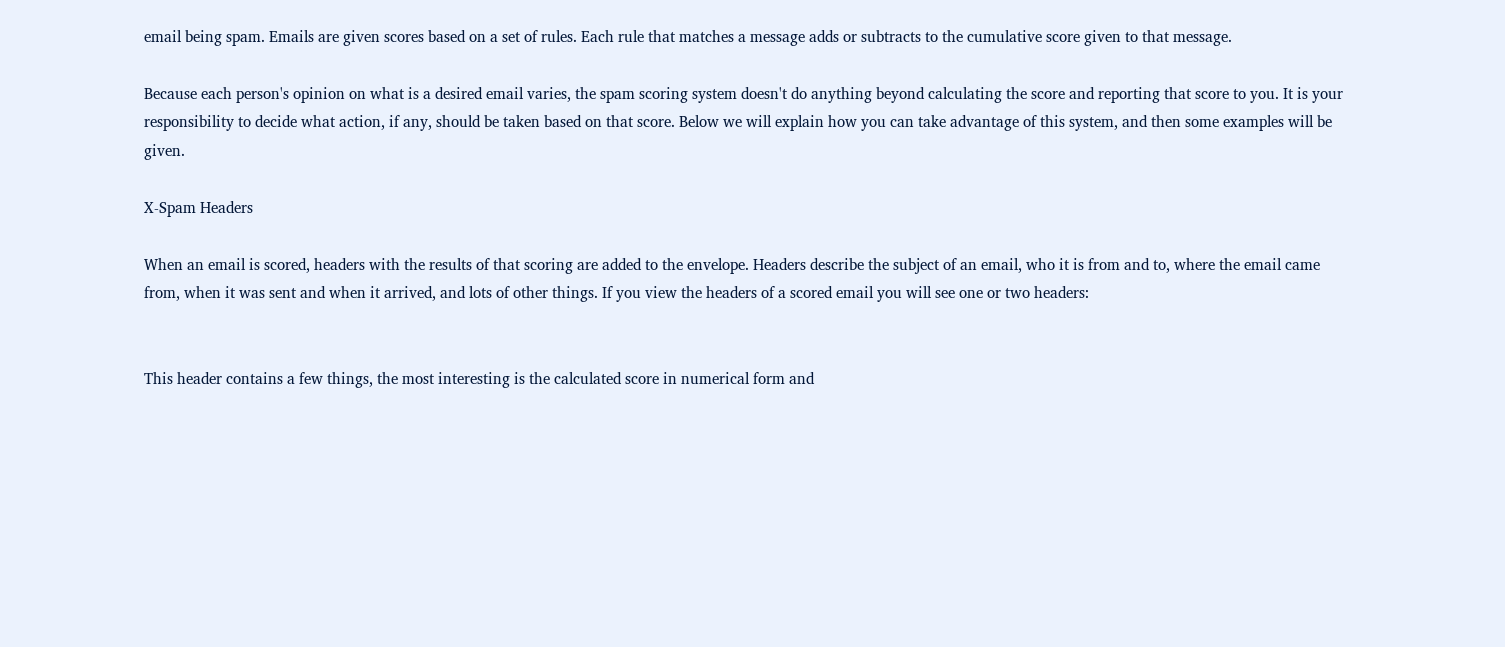email being spam. Emails are given scores based on a set of rules. Each rule that matches a message adds or subtracts to the cumulative score given to that message.

Because each person's opinion on what is a desired email varies, the spam scoring system doesn't do anything beyond calculating the score and reporting that score to you. It is your responsibility to decide what action, if any, should be taken based on that score. Below we will explain how you can take advantage of this system, and then some examples will be given.

X-Spam Headers

When an email is scored, headers with the results of that scoring are added to the envelope. Headers describe the subject of an email, who it is from and to, where the email came from, when it was sent and when it arrived, and lots of other things. If you view the headers of a scored email you will see one or two headers:


This header contains a few things, the most interesting is the calculated score in numerical form and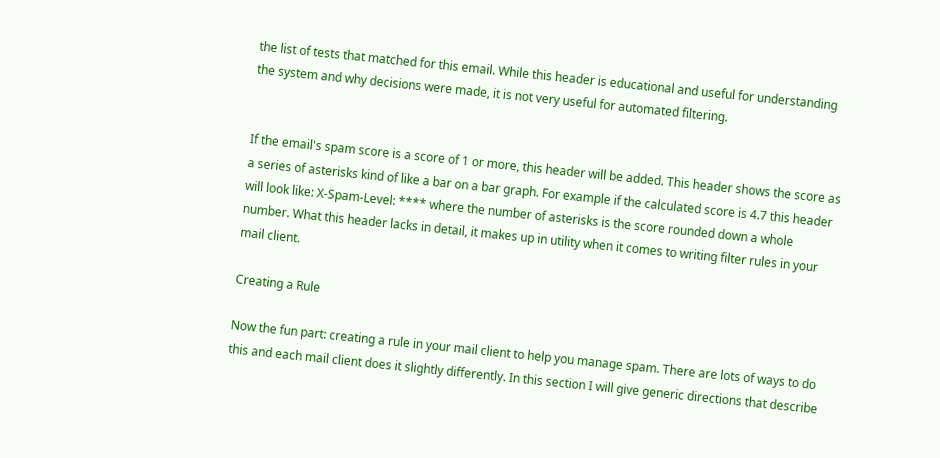the list of tests that matched for this email. While this header is educational and useful for understanding the system and why decisions were made, it is not very useful for automated filtering.


If the email's spam score is a score of 1 or more, this header will be added. This header shows the score as a series of asterisks kind of like a bar on a bar graph. For example if the calculated score is 4.7 this header will look like: X-Spam-Level: **** where the number of asterisks is the score rounded down a whole number. What this header lacks in detail, it makes up in utility when it comes to writing filter rules in your mail client.

Creating a Rule

Now the fun part: creating a rule in your mail client to help you manage spam. There are lots of ways to do this and each mail client does it slightly differently. In this section I will give generic directions that describe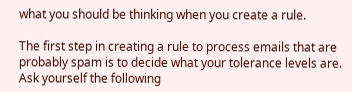what you should be thinking when you create a rule.

The first step in creating a rule to process emails that are probably spam is to decide what your tolerance levels are. Ask yourself the following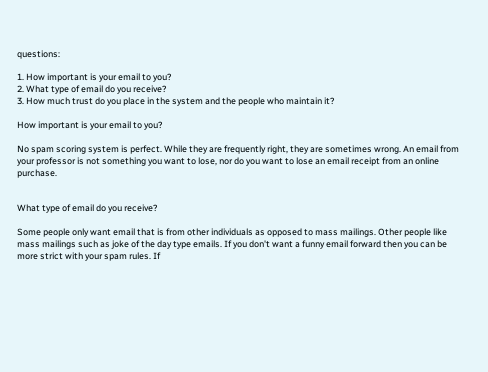questions:

1. How important is your email to you?
2. What type of email do you receive?
3. How much trust do you place in the system and the people who maintain it?

How important is your email to you?

No spam scoring system is perfect. While they are frequently right, they are sometimes wrong. An email from your professor is not something you want to lose, nor do you want to lose an email receipt from an online purchase.


What type of email do you receive?

Some people only want email that is from other individuals as opposed to mass mailings. Other people like mass mailings such as joke of the day type emails. If you don't want a funny email forward then you can be more strict with your spam rules. If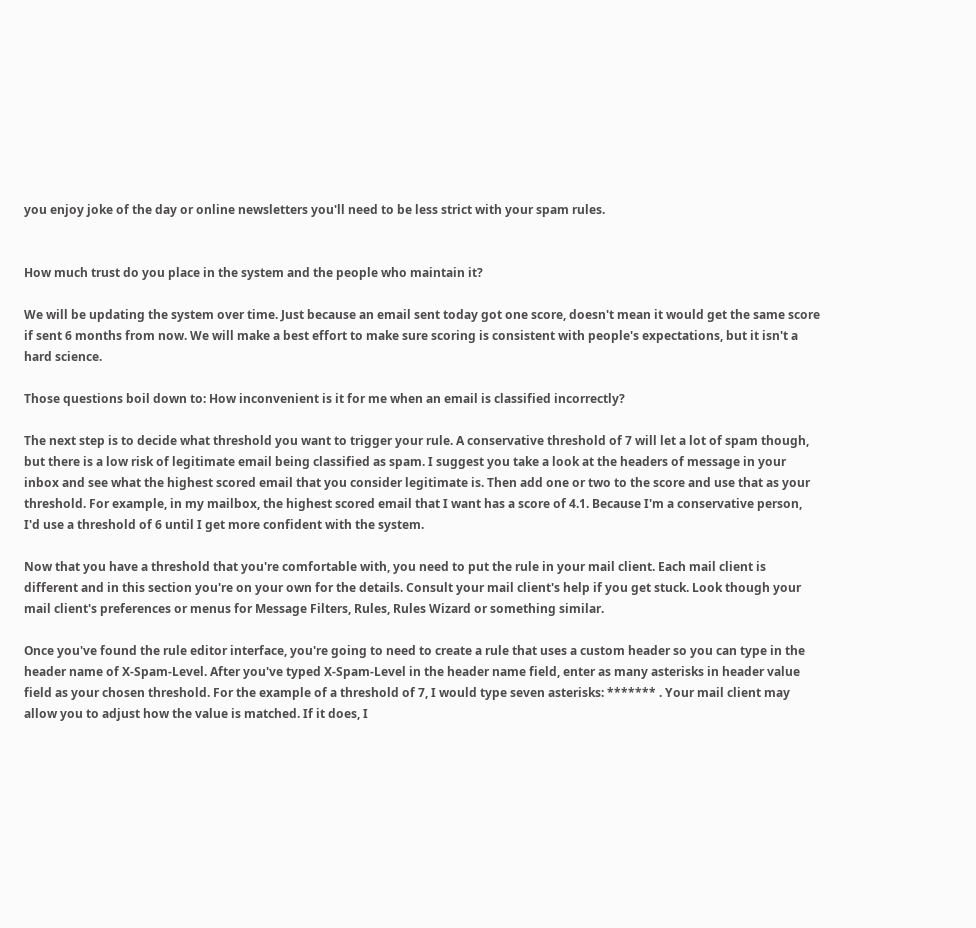you enjoy joke of the day or online newsletters you'll need to be less strict with your spam rules.


How much trust do you place in the system and the people who maintain it?

We will be updating the system over time. Just because an email sent today got one score, doesn't mean it would get the same score if sent 6 months from now. We will make a best effort to make sure scoring is consistent with people's expectations, but it isn't a hard science.

Those questions boil down to: How inconvenient is it for me when an email is classified incorrectly?

The next step is to decide what threshold you want to trigger your rule. A conservative threshold of 7 will let a lot of spam though, but there is a low risk of legitimate email being classified as spam. I suggest you take a look at the headers of message in your inbox and see what the highest scored email that you consider legitimate is. Then add one or two to the score and use that as your threshold. For example, in my mailbox, the highest scored email that I want has a score of 4.1. Because I'm a conservative person, I'd use a threshold of 6 until I get more confident with the system.

Now that you have a threshold that you're comfortable with, you need to put the rule in your mail client. Each mail client is different and in this section you're on your own for the details. Consult your mail client's help if you get stuck. Look though your mail client's preferences or menus for Message Filters, Rules, Rules Wizard or something similar.

Once you've found the rule editor interface, you're going to need to create a rule that uses a custom header so you can type in the header name of X-Spam-Level. After you've typed X-Spam-Level in the header name field, enter as many asterisks in header value field as your chosen threshold. For the example of a threshold of 7, I would type seven asterisks: ******* . Your mail client may allow you to adjust how the value is matched. If it does, I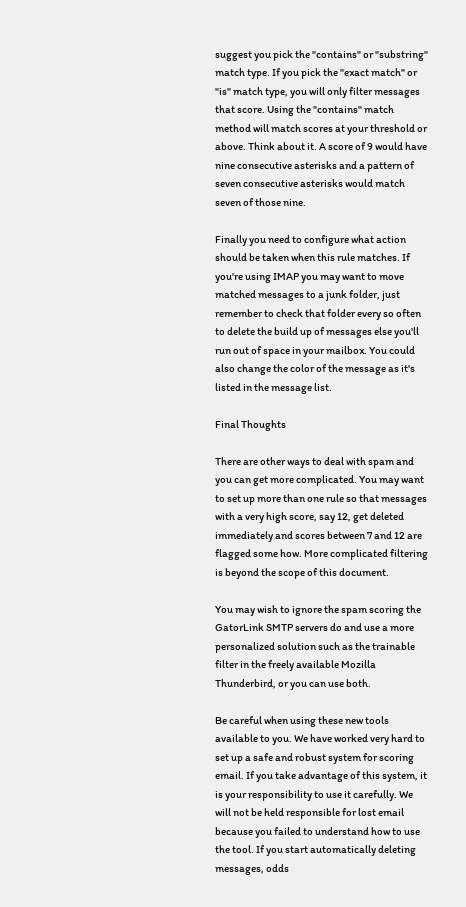suggest you pick the "contains" or "substring" match type. If you pick the "exact match" or "is" match type, you will only filter messages that score. Using the "contains" match method will match scores at your threshold or above. Think about it. A score of 9 would have nine consecutive asterisks and a pattern of seven consecutive asterisks would match seven of those nine.

Finally you need to configure what action should be taken when this rule matches. If you're using IMAP you may want to move matched messages to a junk folder, just remember to check that folder every so often to delete the build up of messages else you'll run out of space in your mailbox. You could also change the color of the message as it's listed in the message list.

Final Thoughts

There are other ways to deal with spam and you can get more complicated. You may want to set up more than one rule so that messages with a very high score, say 12, get deleted immediately and scores between 7 and 12 are flagged some how. More complicated filtering is beyond the scope of this document.

You may wish to ignore the spam scoring the GatorLink SMTP servers do and use a more personalized solution such as the trainable filter in the freely available Mozilla Thunderbird, or you can use both.

Be careful when using these new tools available to you. We have worked very hard to set up a safe and robust system for scoring email. If you take advantage of this system, it is your responsibility to use it carefully. We will not be held responsible for lost email because you failed to understand how to use the tool. If you start automatically deleting messages, odds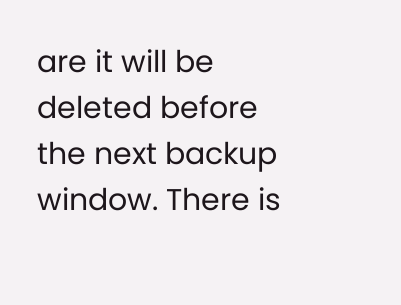are it will be deleted before the next backup window. There is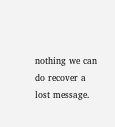nothing we can do recover a lost message.